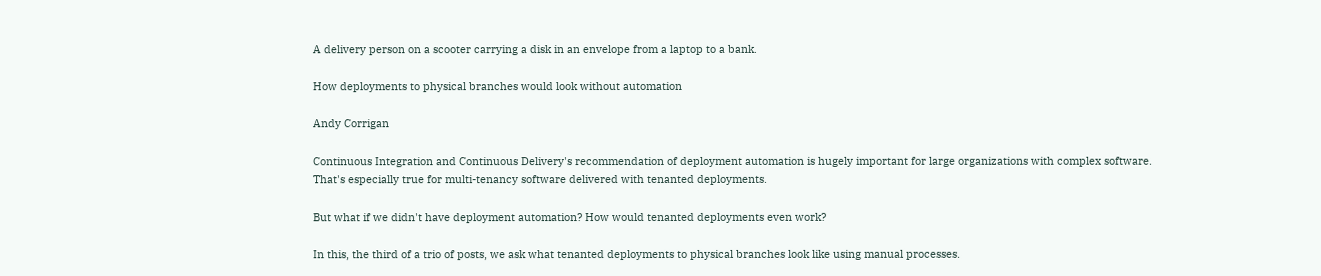A delivery person on a scooter carrying a disk in an envelope from a laptop to a bank.

How deployments to physical branches would look without automation

Andy Corrigan

Continuous Integration and Continuous Delivery's recommendation of deployment automation is hugely important for large organizations with complex software. That's especially true for multi-tenancy software delivered with tenanted deployments.

But what if we didn't have deployment automation? How would tenanted deployments even work?

In this, the third of a trio of posts, we ask what tenanted deployments to physical branches look like using manual processes.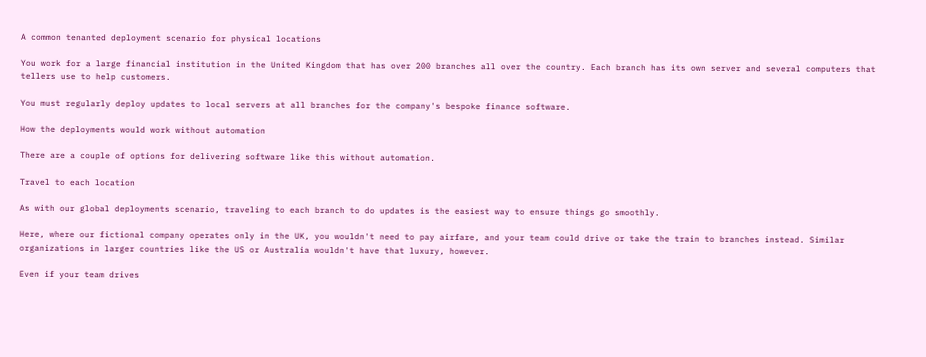A common tenanted deployment scenario for physical locations

You work for a large financial institution in the United Kingdom that has over 200 branches all over the country. Each branch has its own server and several computers that tellers use to help customers.

You must regularly deploy updates to local servers at all branches for the company's bespoke finance software.

How the deployments would work without automation

There are a couple of options for delivering software like this without automation.

Travel to each location

As with our global deployments scenario, traveling to each branch to do updates is the easiest way to ensure things go smoothly.

Here, where our fictional company operates only in the UK, you wouldn't need to pay airfare, and your team could drive or take the train to branches instead. Similar organizations in larger countries like the US or Australia wouldn't have that luxury, however.

Even if your team drives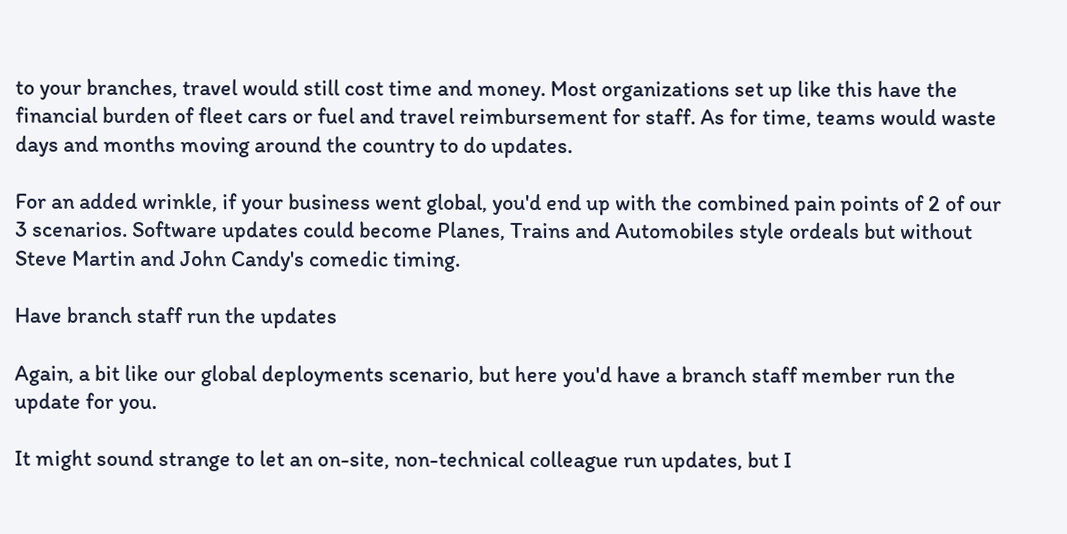to your branches, travel would still cost time and money. Most organizations set up like this have the financial burden of fleet cars or fuel and travel reimbursement for staff. As for time, teams would waste days and months moving around the country to do updates.

For an added wrinkle, if your business went global, you'd end up with the combined pain points of 2 of our 3 scenarios. Software updates could become Planes, Trains and Automobiles style ordeals but without Steve Martin and John Candy's comedic timing.

Have branch staff run the updates

Again, a bit like our global deployments scenario, but here you'd have a branch staff member run the update for you.

It might sound strange to let an on-site, non-technical colleague run updates, but I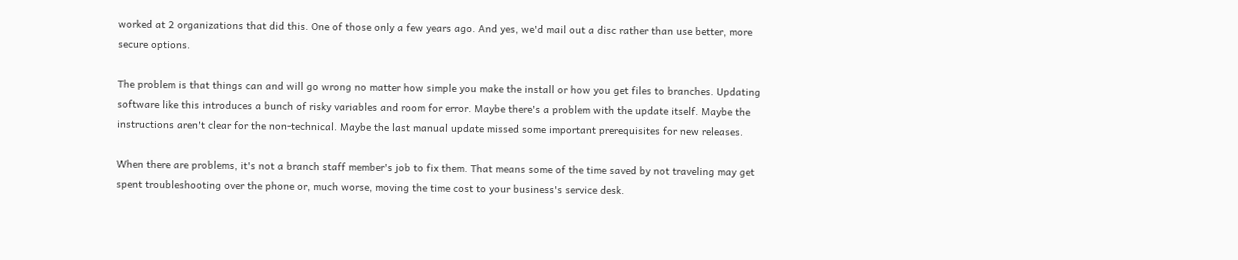worked at 2 organizations that did this. One of those only a few years ago. And yes, we'd mail out a disc rather than use better, more secure options.

The problem is that things can and will go wrong no matter how simple you make the install or how you get files to branches. Updating software like this introduces a bunch of risky variables and room for error. Maybe there's a problem with the update itself. Maybe the instructions aren't clear for the non-technical. Maybe the last manual update missed some important prerequisites for new releases.

When there are problems, it's not a branch staff member's job to fix them. That means some of the time saved by not traveling may get spent troubleshooting over the phone or, much worse, moving the time cost to your business's service desk.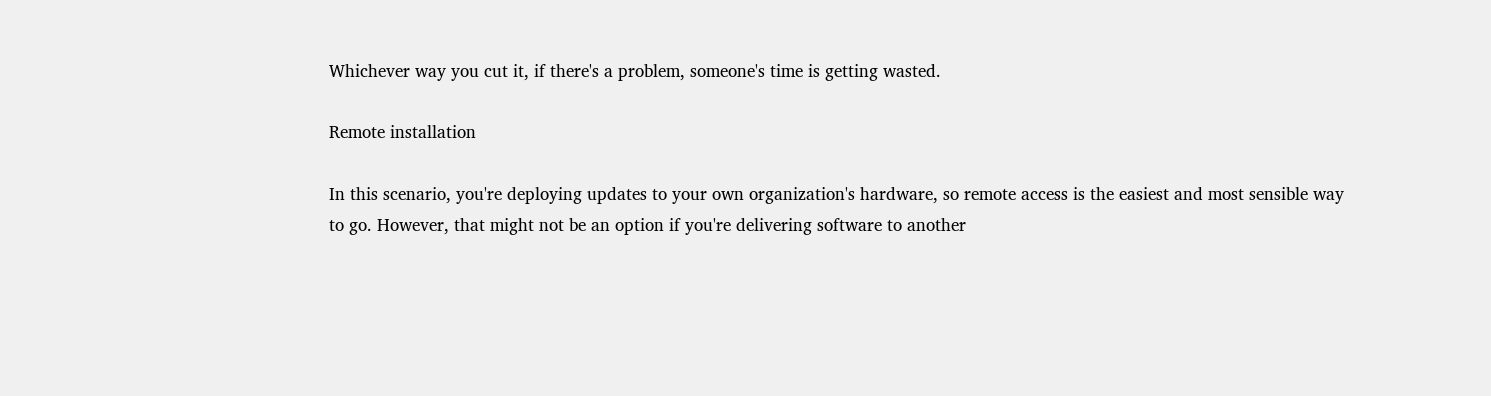Whichever way you cut it, if there's a problem, someone's time is getting wasted.

Remote installation

In this scenario, you're deploying updates to your own organization's hardware, so remote access is the easiest and most sensible way to go. However, that might not be an option if you're delivering software to another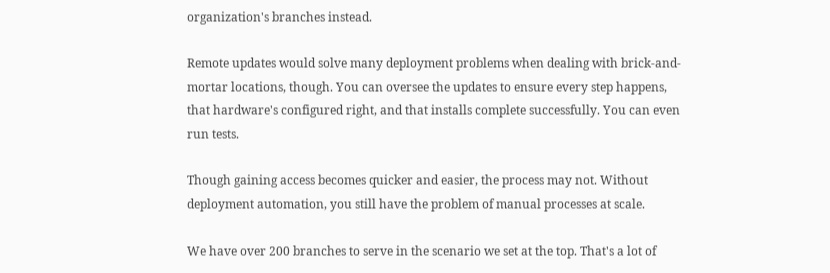organization's branches instead.

Remote updates would solve many deployment problems when dealing with brick-and-mortar locations, though. You can oversee the updates to ensure every step happens, that hardware's configured right, and that installs complete successfully. You can even run tests.

Though gaining access becomes quicker and easier, the process may not. Without deployment automation, you still have the problem of manual processes at scale.

We have over 200 branches to serve in the scenario we set at the top. That's a lot of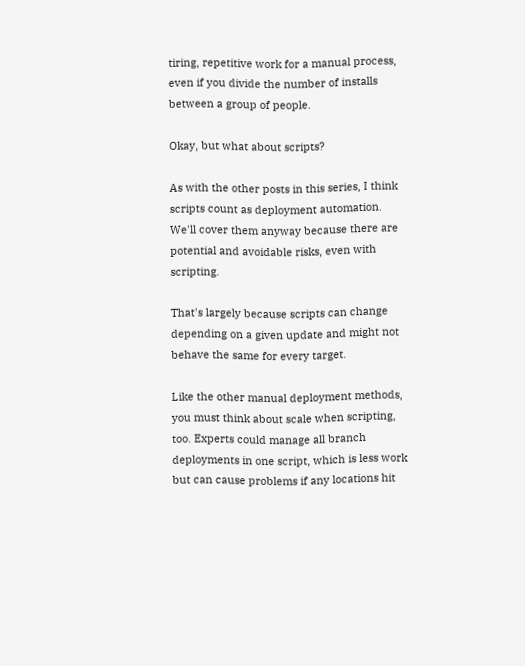tiring, repetitive work for a manual process, even if you divide the number of installs between a group of people.

Okay, but what about scripts?

As with the other posts in this series, I think scripts count as deployment automation. We'll cover them anyway because there are potential and avoidable risks, even with scripting.

That's largely because scripts can change depending on a given update and might not behave the same for every target.

Like the other manual deployment methods, you must think about scale when scripting, too. Experts could manage all branch deployments in one script, which is less work but can cause problems if any locations hit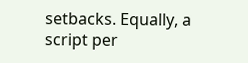setbacks. Equally, a script per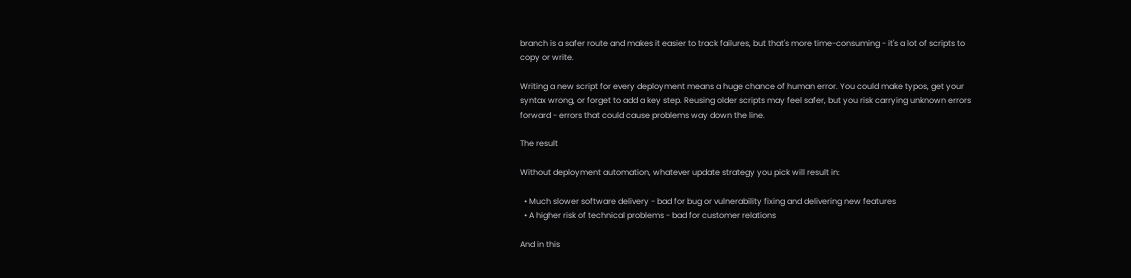branch is a safer route and makes it easier to track failures, but that's more time-consuming - it's a lot of scripts to copy or write.

Writing a new script for every deployment means a huge chance of human error. You could make typos, get your syntax wrong, or forget to add a key step. Reusing older scripts may feel safer, but you risk carrying unknown errors forward - errors that could cause problems way down the line.

The result

Without deployment automation, whatever update strategy you pick will result in:

  • Much slower software delivery - bad for bug or vulnerability fixing and delivering new features
  • A higher risk of technical problems - bad for customer relations

And in this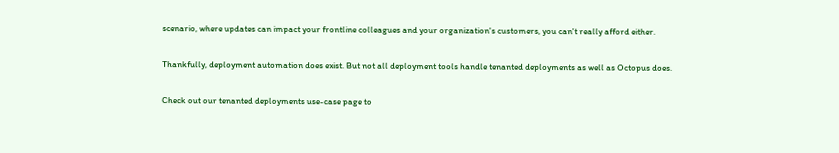scenario, where updates can impact your frontline colleagues and your organization's customers, you can't really afford either.

Thankfully, deployment automation does exist. But not all deployment tools handle tenanted deployments as well as Octopus does.

Check out our tenanted deployments use-case page to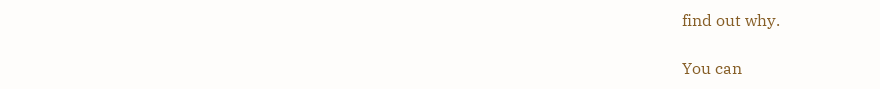find out why.

You can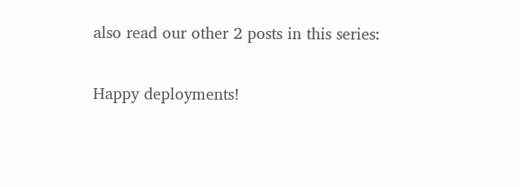also read our other 2 posts in this series:

Happy deployments!